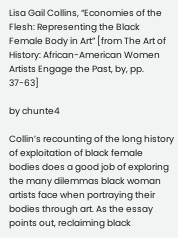Lisa Gail Collins, “Economies of the Flesh: Representing the Black Female Body in Art” [from The Art of History: African-American Women Artists Engage the Past, by, pp. 37-63]

by chunte4

Collin’s recounting of the long history of exploitation of black female bodies does a good job of exploring the many dilemmas black woman artists face when portraying their bodies through art. As the essay points out, reclaiming black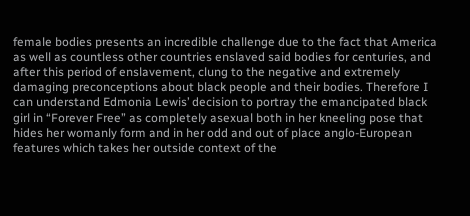female bodies presents an incredible challenge due to the fact that America as well as countless other countries enslaved said bodies for centuries, and after this period of enslavement, clung to the negative and extremely damaging preconceptions about black people and their bodies. Therefore I can understand Edmonia Lewis’ decision to portray the emancipated black girl in “Forever Free” as completely asexual both in her kneeling pose that hides her womanly form and in her odd and out of place anglo-European features which takes her outside context of the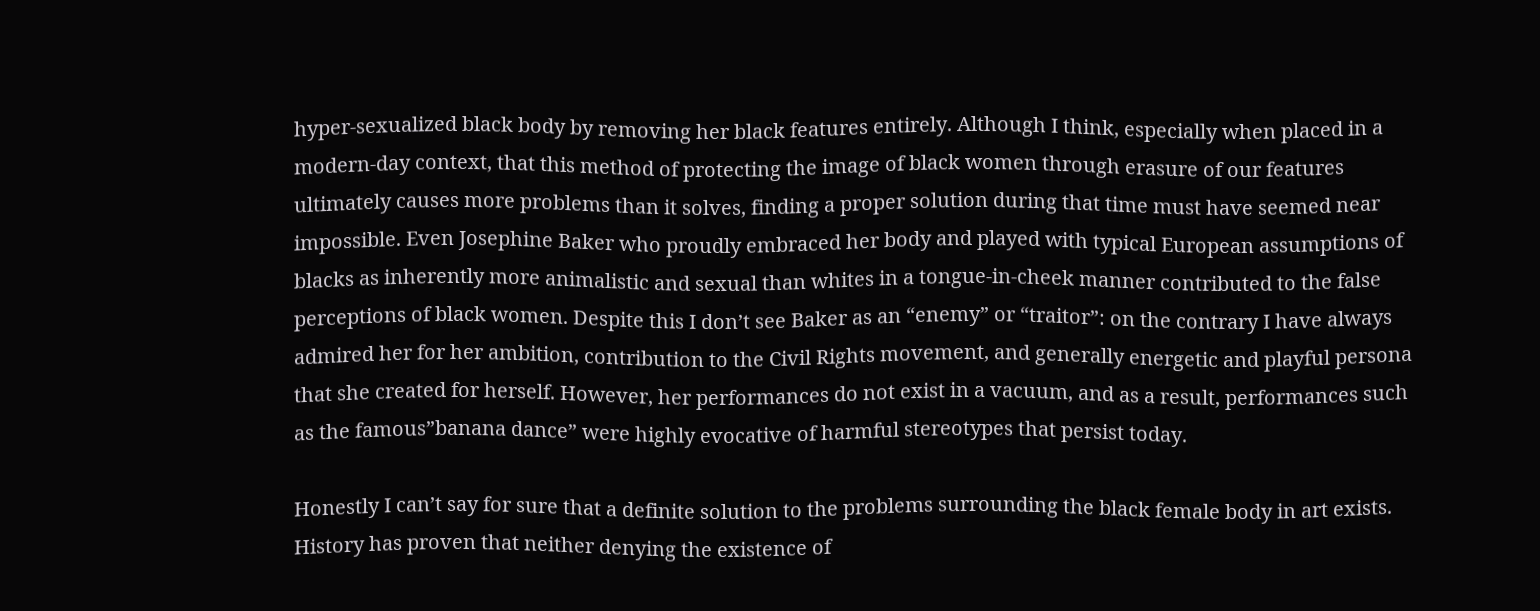hyper-sexualized black body by removing her black features entirely. Although I think, especially when placed in a modern-day context, that this method of protecting the image of black women through erasure of our features ultimately causes more problems than it solves, finding a proper solution during that time must have seemed near impossible. Even Josephine Baker who proudly embraced her body and played with typical European assumptions of blacks as inherently more animalistic and sexual than whites in a tongue-in-cheek manner contributed to the false perceptions of black women. Despite this I don’t see Baker as an “enemy” or “traitor”: on the contrary I have always admired her for her ambition, contribution to the Civil Rights movement, and generally energetic and playful persona that she created for herself. However, her performances do not exist in a vacuum, and as a result, performances such as the famous”banana dance” were highly evocative of harmful stereotypes that persist today.

Honestly I can’t say for sure that a definite solution to the problems surrounding the black female body in art exists. History has proven that neither denying the existence of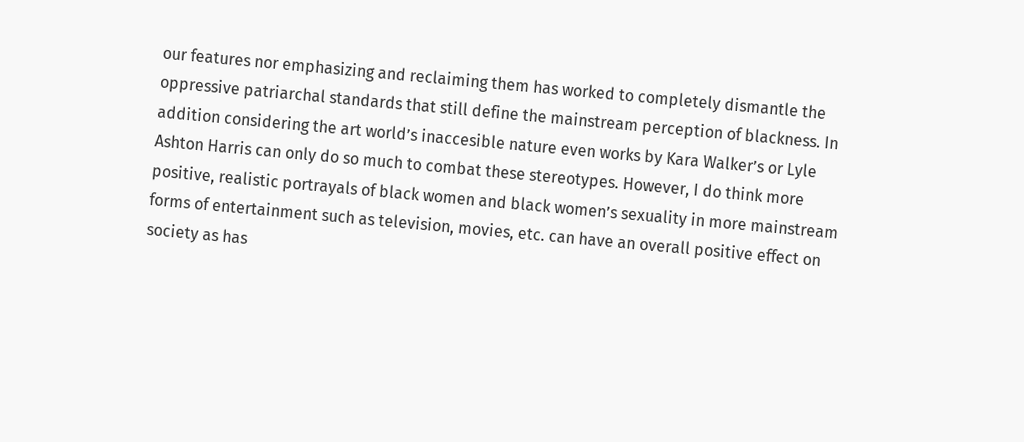our features nor emphasizing and reclaiming them has worked to completely dismantle the oppressive patriarchal standards that still define the mainstream perception of blackness. In addition considering the art world’s inaccesible nature even works by Kara Walker’s or Lyle Ashton Harris can only do so much to combat these stereotypes. However, I do think more positive, realistic portrayals of black women and black women’s sexuality in more mainstream forms of entertainment such as television, movies, etc. can have an overall positive effect on society as has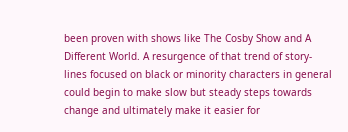been proven with shows like The Cosby Show and A Different World. A resurgence of that trend of story-lines focused on black or minority characters in general could begin to make slow but steady steps towards change and ultimately make it easier for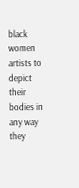black women artists to depict their bodies in any way they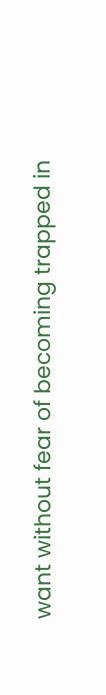want without fear of becoming trapped in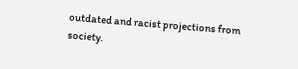outdated and racist projections from society.